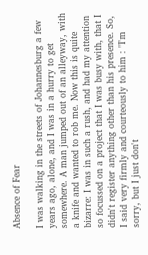Absence of Fear

I was walking in the streets of Johannesburg a few years ago, alone, and I was in a hurry to get somewhere. A man jumped out of an alleyway, with a knife and wanted to rob me. Now this is quite bizarre: I was in such a rush, and had my attention so focussed on a project that I was busy with, that I didn't register anything other than his presence. So, I said very firmly and courteously to him : "I'm sorry, but I just don't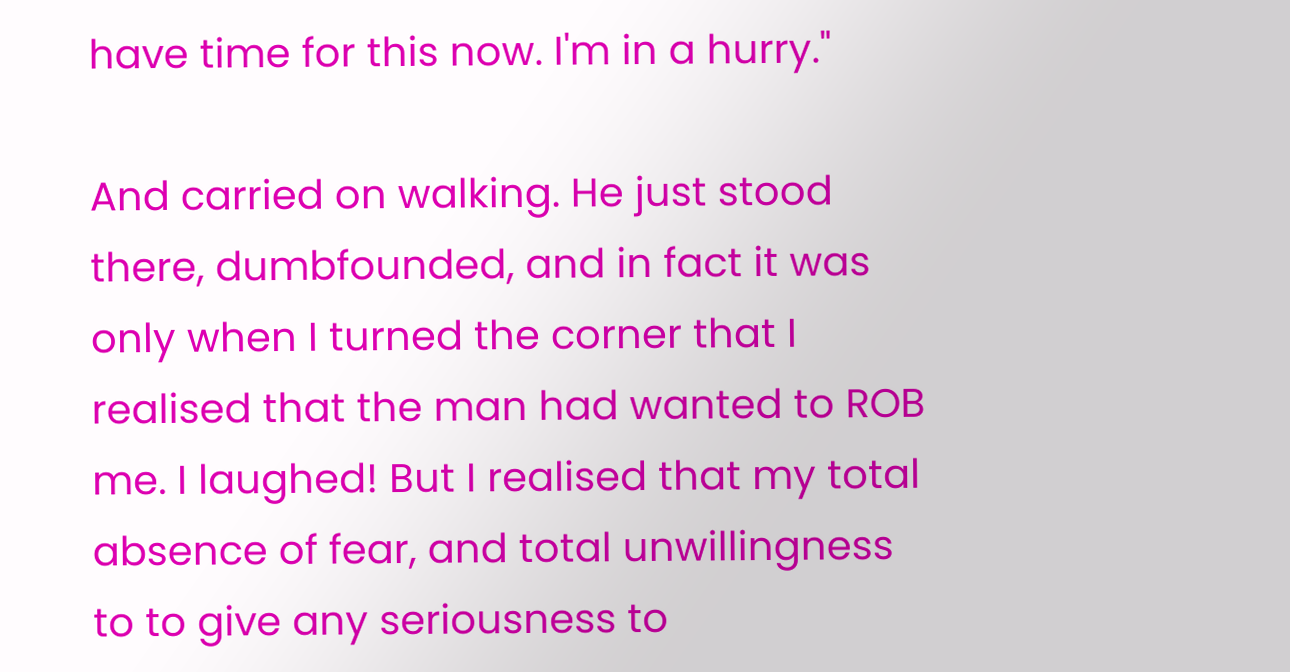have time for this now. I'm in a hurry."

And carried on walking. He just stood there, dumbfounded, and in fact it was only when I turned the corner that I realised that the man had wanted to ROB me. I laughed! But I realised that my total absence of fear, and total unwillingness to to give any seriousness to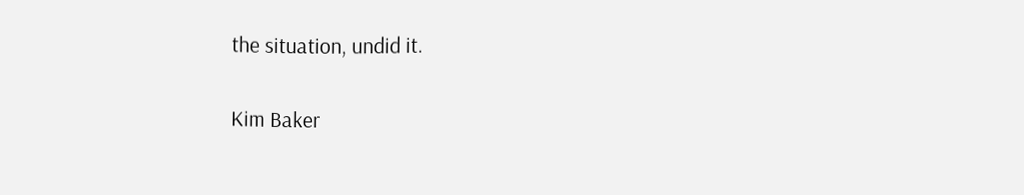the situation, undid it.

Kim Baker